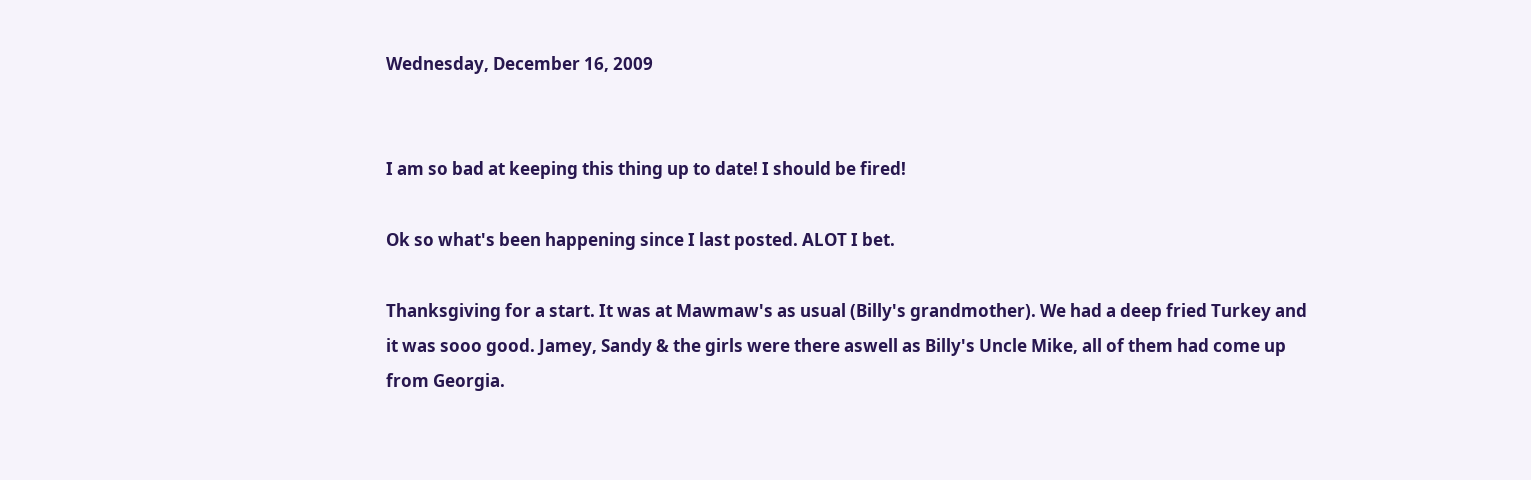Wednesday, December 16, 2009


I am so bad at keeping this thing up to date! I should be fired!

Ok so what's been happening since I last posted. ALOT I bet.

Thanksgiving for a start. It was at Mawmaw's as usual (Billy's grandmother). We had a deep fried Turkey and it was sooo good. Jamey, Sandy & the girls were there aswell as Billy's Uncle Mike, all of them had come up from Georgia.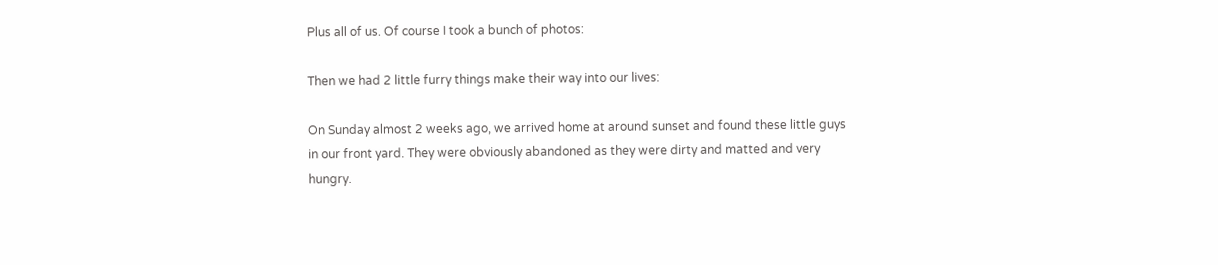Plus all of us. Of course I took a bunch of photos:

Then we had 2 little furry things make their way into our lives:

On Sunday almost 2 weeks ago, we arrived home at around sunset and found these little guys in our front yard. They were obviously abandoned as they were dirty and matted and very hungry.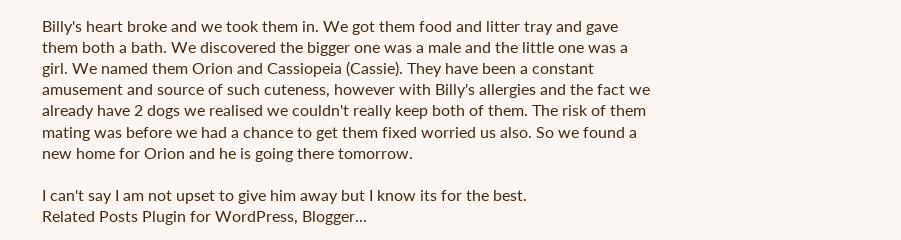Billy's heart broke and we took them in. We got them food and litter tray and gave them both a bath. We discovered the bigger one was a male and the little one was a girl. We named them Orion and Cassiopeia (Cassie). They have been a constant amusement and source of such cuteness, however with Billy's allergies and the fact we already have 2 dogs we realised we couldn't really keep both of them. The risk of them mating was before we had a chance to get them fixed worried us also. So we found a new home for Orion and he is going there tomorrow.

I can't say I am not upset to give him away but I know its for the best.
Related Posts Plugin for WordPress, Blogger...